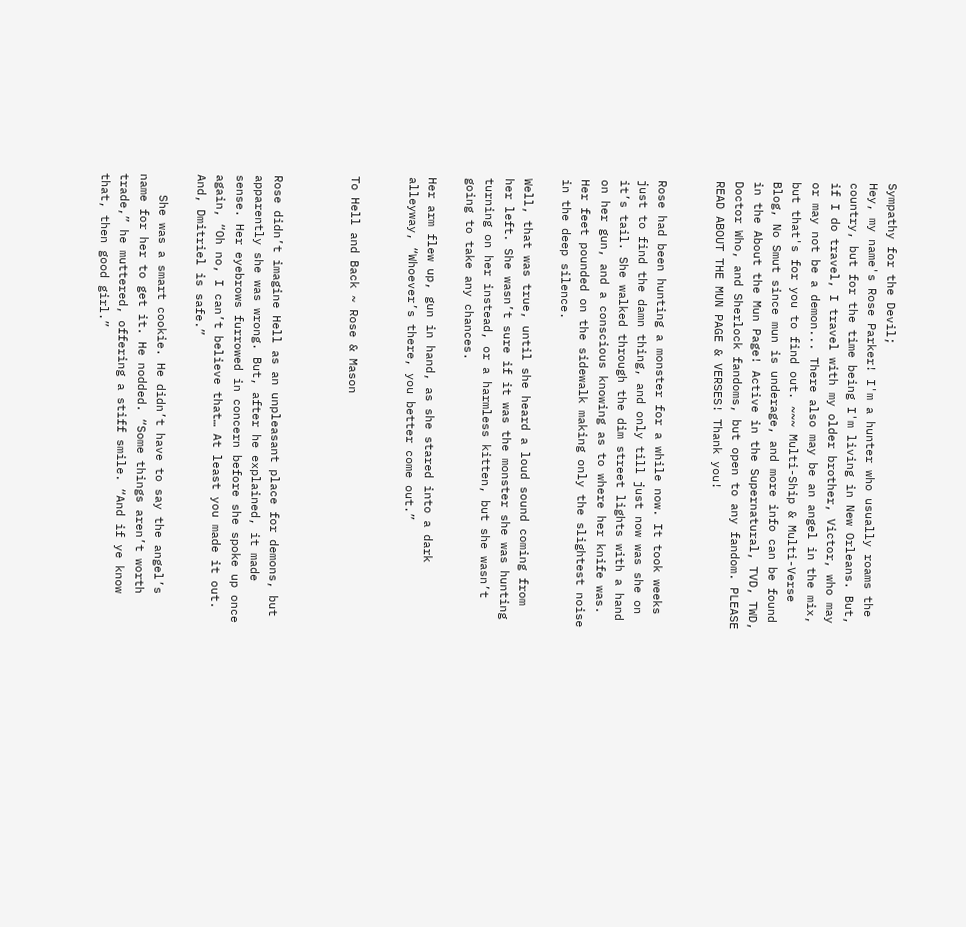Sympathy for the Devil;
Hey, my name's Rose Parker! I'm a hunter who usually roams the country, but for the time being I'm living in New Orleans. But, if I do travel, I travel with my older brother, Victor, who may or may not be a demon... There also may be an angel in the mix, but that's for you to find out. ~~~ Multi-Ship & Multi-Verse Blog, No Smut since mun is underage, and more info can be found in the About the Mun Page! Active in the Supernatural, TVD, TWD, Doctor Who, and Sherlock fandoms, but open to any fandom. PLEASE READ ABOUT THE MUN PAGE & VERSES! Thank you!


Rose had been hunting a monster for a while now. It took weeks just to find the damn thing, and only till just now was she on it’s tail. She walked through the dim street lights with a hand on her gun, and a conscious knowing as to where her knife was. Her feet pounded on the sidewalk making only the slightest noise in the deep silence.

Well, that was true, until she heard a loud sound coming from her left. She wasn’t sure if it was the monster she was hunting turning on her instead, or a harmless kitten, but she wasn’t going to take any chances.

Her arm flew up, gun in hand, as she stared into a dark alleyway, “Whoever’s there, you better come out.”


To Hell and Back ~ Rose & Mason



Rose didn’t imagine Hell as an unpleasant place for demons, but apparently she was wrong. But, after he explained, it made sense. Her eyebrows furrowed in concern before she spoke up once again, “Oh no, I can’t believe that… At least you made it out. And, Dmitriel is safe.”

   She was a smart cookie. He didn’t have to say the angel’s name for her to get it. He nodded. “Some things aren’t worth trade,” he muttered, offering a stiff smile. “And if ye know that, then good girl.”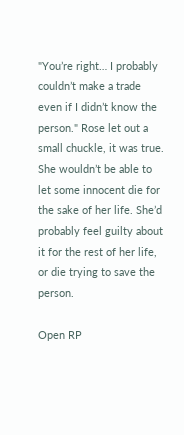"You’re right… I probably couldn’t make a trade even if I didn’t know the person." Rose let out a small chuckle, it was true. She wouldn’t be able to let some innocent die for the sake of her life. She’d probably feel guilty about it for the rest of her life, or die trying to save the person.

Open RP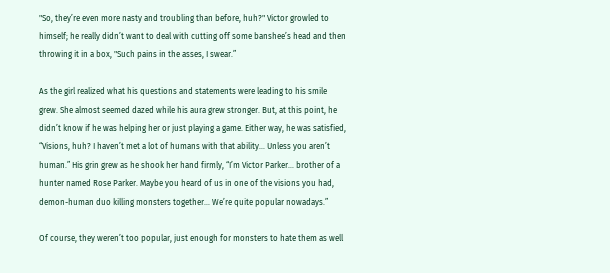"So, they’re even more nasty and troubling than before, huh?" Victor growled to himself; he really didn’t want to deal with cutting off some banshee’s head and then throwing it in a box, "Such pains in the asses, I swear.”

As the girl realized what his questions and statements were leading to his smile grew. She almost seemed dazed while his aura grew stronger. But, at this point, he didn’t know if he was helping her or just playing a game. Either way, he was satisfied, “Visions, huh? I haven’t met a lot of humans with that ability… Unless you aren’t human.” His grin grew as he shook her hand firmly, “I’m Victor Parker… brother of a hunter named Rose Parker. Maybe you heard of us in one of the visions you had, demon-human duo killing monsters together… We’re quite popular nowadays.”

Of course, they weren’t too popular, just enough for monsters to hate them as well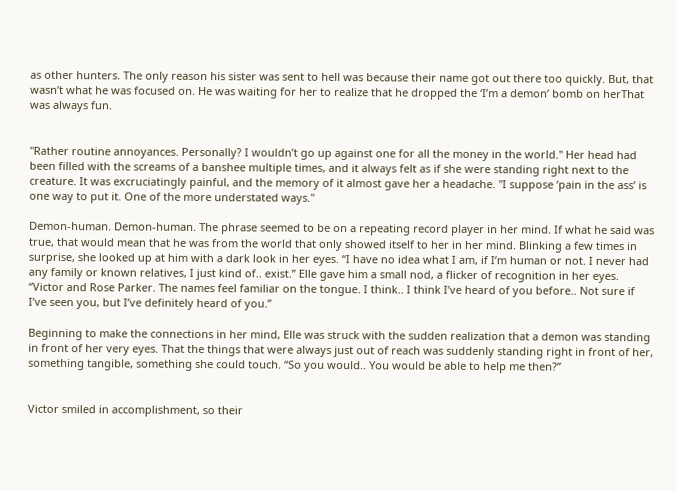as other hunters. The only reason his sister was sent to hell was because their name got out there too quickly. But, that wasn’t what he was focused on. He was waiting for her to realize that he dropped the ‘I’m a demon’ bomb on herThat was always fun.


"Rather routine annoyances. Personally? I wouldn’t go up against one for all the money in the world." Her head had been filled with the screams of a banshee multiple times, and it always felt as if she were standing right next to the creature. It was excruciatingly painful, and the memory of it almost gave her a headache. "I suppose ‘pain in the ass’ is one way to put it. One of the more understated ways."

Demon-human. Demon-human. The phrase seemed to be on a repeating record player in her mind. If what he said was true, that would mean that he was from the world that only showed itself to her in her mind. Blinking a few times in surprise, she looked up at him with a dark look in her eyes. “I have no idea what I am, if I’m human or not. I never had any family or known relatives, I just kind of.. exist.” Elle gave him a small nod, a flicker of recognition in her eyes. “Victor and Rose Parker. The names feel familiar on the tongue. I think.. I think I’ve heard of you before.. Not sure if I’ve seen you, but I’ve definitely heard of you.”

Beginning to make the connections in her mind, Elle was struck with the sudden realization that a demon was standing in front of her very eyes. That the things that were always just out of reach was suddenly standing right in front of her, something tangible, something she could touch. “So you would.. You would be able to help me then?”


Victor smiled in accomplishment, so their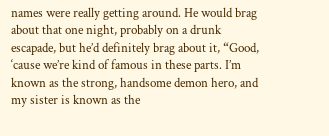names were really getting around. He would brag about that one night, probably on a drunk escapade, but he’d definitely brag about it, “Good, ‘cause we’re kind of famous in these parts. I’m known as the strong, handsome demon hero, and my sister is known as the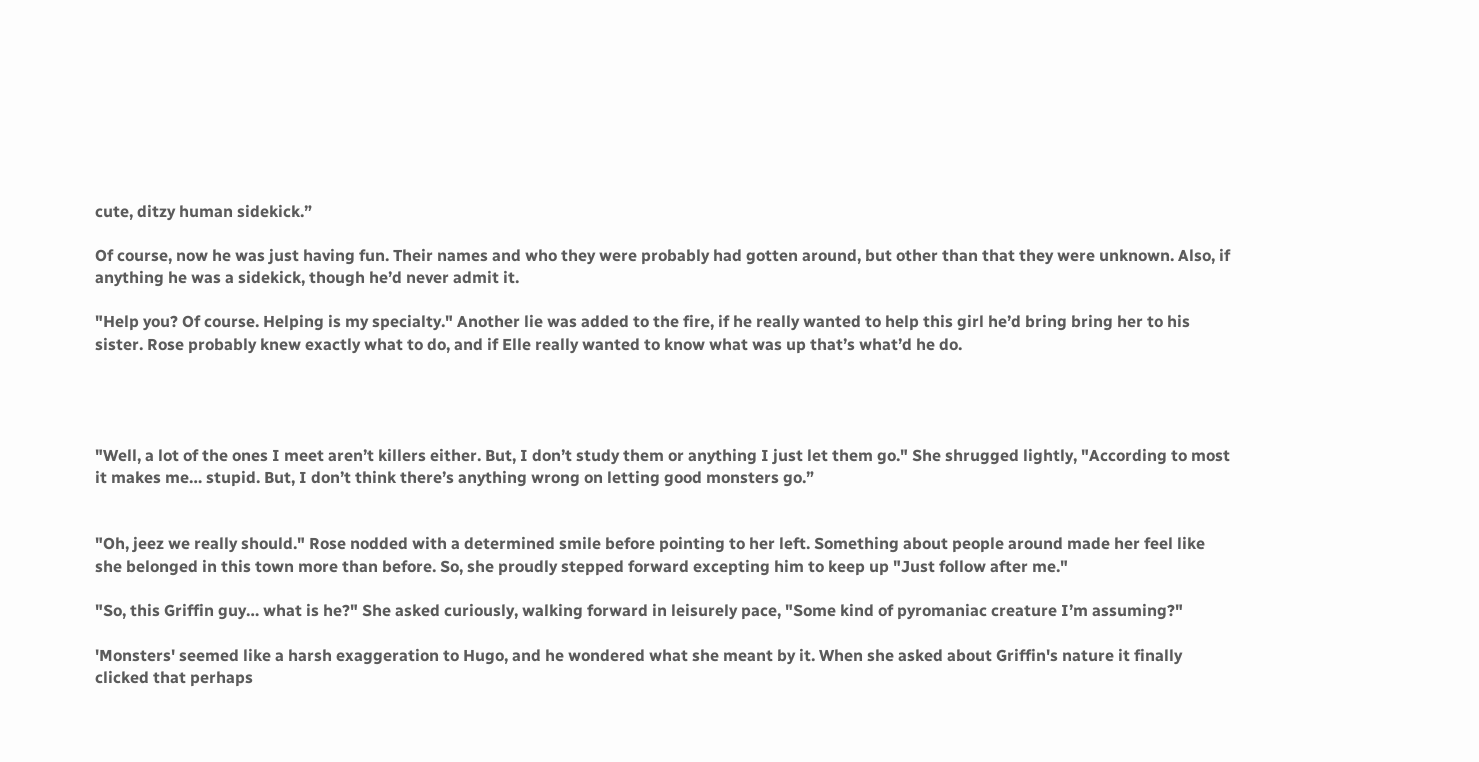cute, ditzy human sidekick.”

Of course, now he was just having fun. Their names and who they were probably had gotten around, but other than that they were unknown. Also, if anything he was a sidekick, though he’d never admit it.

"Help you? Of course. Helping is my specialty." Another lie was added to the fire, if he really wanted to help this girl he’d bring bring her to his sister. Rose probably knew exactly what to do, and if Elle really wanted to know what was up that’s what’d he do.




"Well, a lot of the ones I meet aren’t killers either. But, I don’t study them or anything I just let them go." She shrugged lightly, "According to most it makes me… stupid. But, I don’t think there’s anything wrong on letting good monsters go.”


"Oh, jeez we really should." Rose nodded with a determined smile before pointing to her left. Something about people around made her feel like she belonged in this town more than before. So, she proudly stepped forward excepting him to keep up "Just follow after me."

"So, this Griffin guy… what is he?" She asked curiously, walking forward in leisurely pace, "Some kind of pyromaniac creature I’m assuming?"

'Monsters' seemed like a harsh exaggeration to Hugo, and he wondered what she meant by it. When she asked about Griffin's nature it finally clicked that perhaps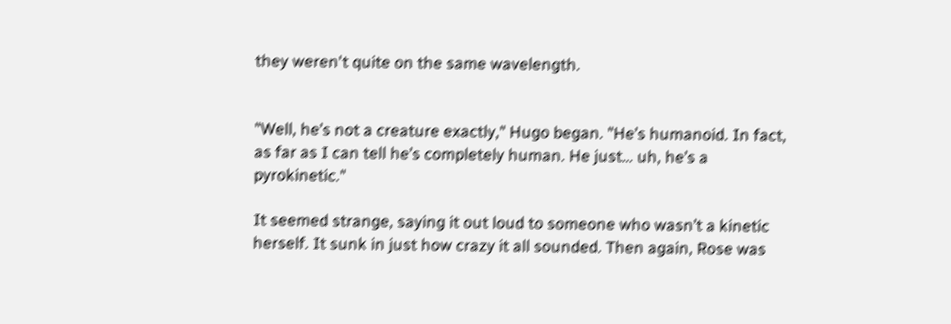they weren't quite on the same wavelength.


"Well, he’s not a creature exactly," Hugo began. "He’s humanoid. In fact, as far as I can tell he’s completely human. He just… uh, he’s a pyrokinetic."

It seemed strange, saying it out loud to someone who wasn’t a kinetic herself. It sunk in just how crazy it all sounded. Then again, Rose was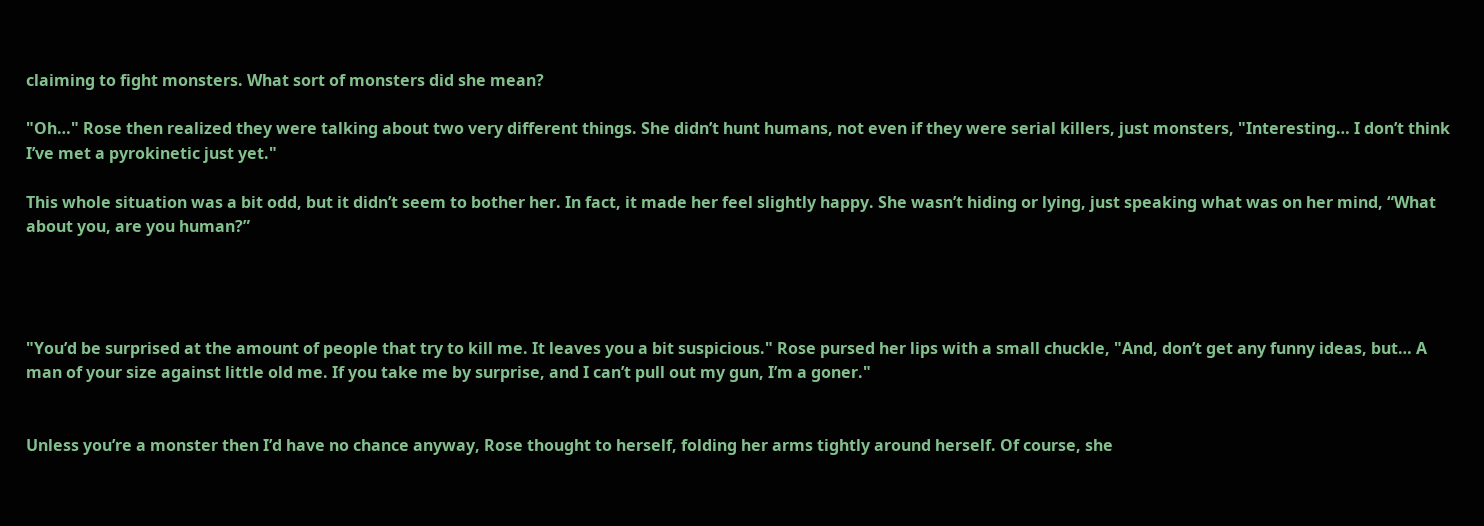claiming to fight monsters. What sort of monsters did she mean?

"Oh…" Rose then realized they were talking about two very different things. She didn’t hunt humans, not even if they were serial killers, just monsters, "Interesting… I don’t think I’ve met a pyrokinetic just yet."

This whole situation was a bit odd, but it didn’t seem to bother her. In fact, it made her feel slightly happy. She wasn’t hiding or lying, just speaking what was on her mind, “What about you, are you human?”




"You’d be surprised at the amount of people that try to kill me. It leaves you a bit suspicious." Rose pursed her lips with a small chuckle, "And, don’t get any funny ideas, but… A man of your size against little old me. If you take me by surprise, and I can’t pull out my gun, I’m a goner."


Unless you’re a monster then I’d have no chance anyway, Rose thought to herself, folding her arms tightly around herself. Of course, she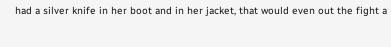had a silver knife in her boot and in her jacket, that would even out the fight a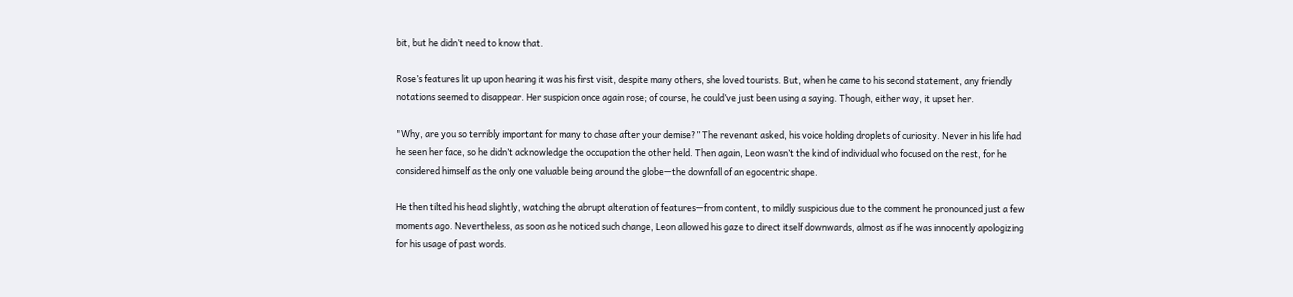bit, but he didn’t need to know that.

Rose’s features lit up upon hearing it was his first visit, despite many others, she loved tourists. But, when he came to his second statement, any friendly notations seemed to disappear. Her suspicion once again rose; of course, he could’ve just been using a saying. Though, either way, it upset her.

"Why, are you so terribly important for many to chase after your demise?” The revenant asked, his voice holding droplets of curiosity. Never in his life had he seen her face, so he didn’t acknowledge the occupation the other held. Then again, Leon wasn’t the kind of individual who focused on the rest, for he considered himself as the only one valuable being around the globe—the downfall of an egocentric shape.

He then tilted his head slightly, watching the abrupt alteration of features—from content, to mildly suspicious due to the comment he pronounced just a few moments ago. Nevertheless, as soon as he noticed such change, Leon allowed his gaze to direct itself downwards, almost as if he was innocently apologizing for his usage of past words.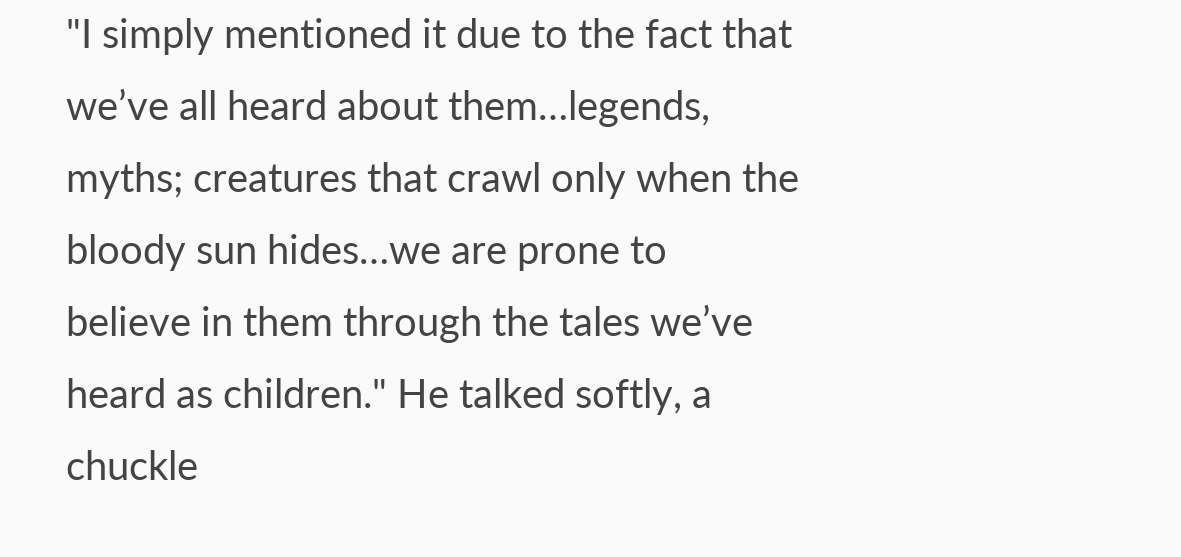"I simply mentioned it due to the fact that we’ve all heard about them…legends, myths; creatures that crawl only when the bloody sun hides…we are prone to believe in them through the tales we’ve heard as children." He talked softly, a chuckle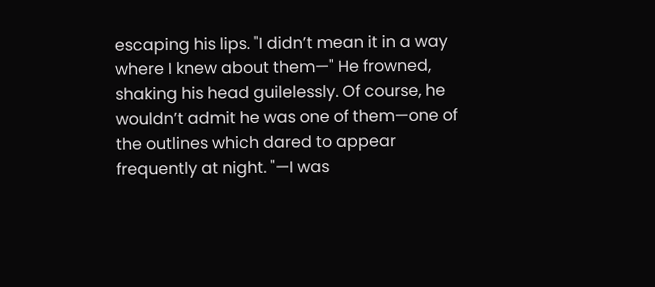escaping his lips. "I didn’t mean it in a way where I knew about them—" He frowned, shaking his head guilelessly. Of course, he wouldn’t admit he was one of them—one of the outlines which dared to appear frequently at night. "—I was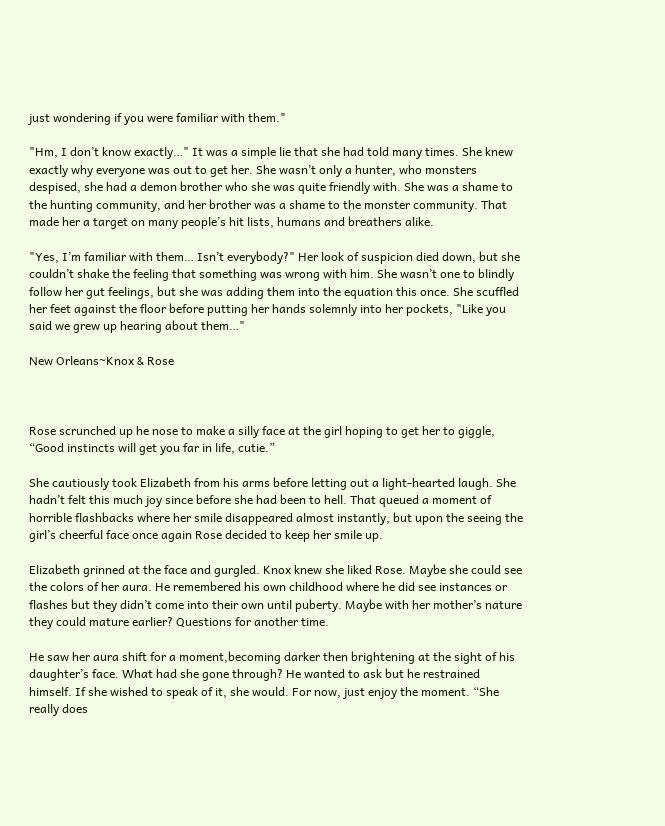just wondering if you were familiar with them."

"Hm, I don’t know exactly…" It was a simple lie that she had told many times. She knew exactly why everyone was out to get her. She wasn’t only a hunter, who monsters despised, she had a demon brother who she was quite friendly with. She was a shame to the hunting community, and her brother was a shame to the monster community. That made her a target on many people’s hit lists, humans and breathers alike.

"Yes, I’m familiar with them… Isn’t everybody?" Her look of suspicion died down, but she couldn’t shake the feeling that something was wrong with him. She wasn’t one to blindly follow her gut feelings, but she was adding them into the equation this once. She scuffled her feet against the floor before putting her hands solemnly into her pockets, "Like you said we grew up hearing about them…"

New Orleans~Knox & Rose



Rose scrunched up he nose to make a silly face at the girl hoping to get her to giggle, “Good instincts will get you far in life, cutie.”

She cautiously took Elizabeth from his arms before letting out a light-hearted laugh. She hadn’t felt this much joy since before she had been to hell. That queued a moment of horrible flashbacks where her smile disappeared almost instantly, but upon the seeing the girl’s cheerful face once again Rose decided to keep her smile up.

Elizabeth grinned at the face and gurgled. Knox knew she liked Rose. Maybe she could see the colors of her aura. He remembered his own childhood where he did see instances or flashes but they didn’t come into their own until puberty. Maybe with her mother’s nature they could mature earlier? Questions for another time.

He saw her aura shift for a moment,becoming darker then brightening at the sight of his daughter’s face. What had she gone through? He wanted to ask but he restrained himself. If she wished to speak of it, she would. For now, just enjoy the moment. “She really does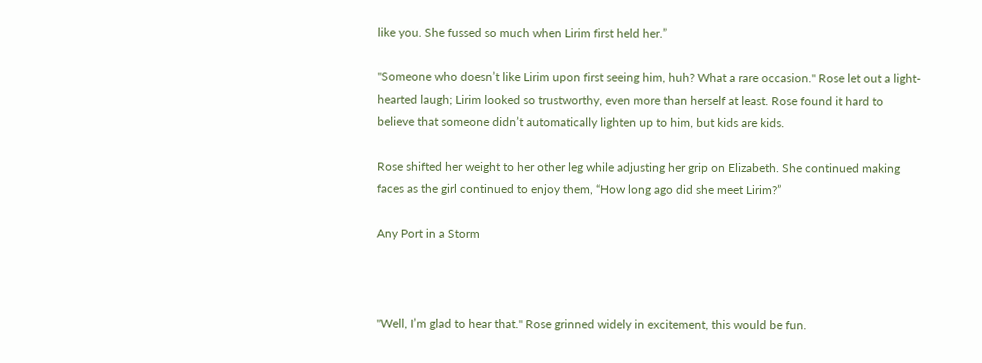like you. She fussed so much when Lirim first held her.”

"Someone who doesn’t like Lirim upon first seeing him, huh? What a rare occasion." Rose let out a light-hearted laugh; Lirim looked so trustworthy, even more than herself at least. Rose found it hard to believe that someone didn’t automatically lighten up to him, but kids are kids.

Rose shifted her weight to her other leg while adjusting her grip on Elizabeth. She continued making faces as the girl continued to enjoy them, “How long ago did she meet Lirim?”

Any Port in a Storm



"Well, I’m glad to hear that." Rose grinned widely in excitement, this would be fun.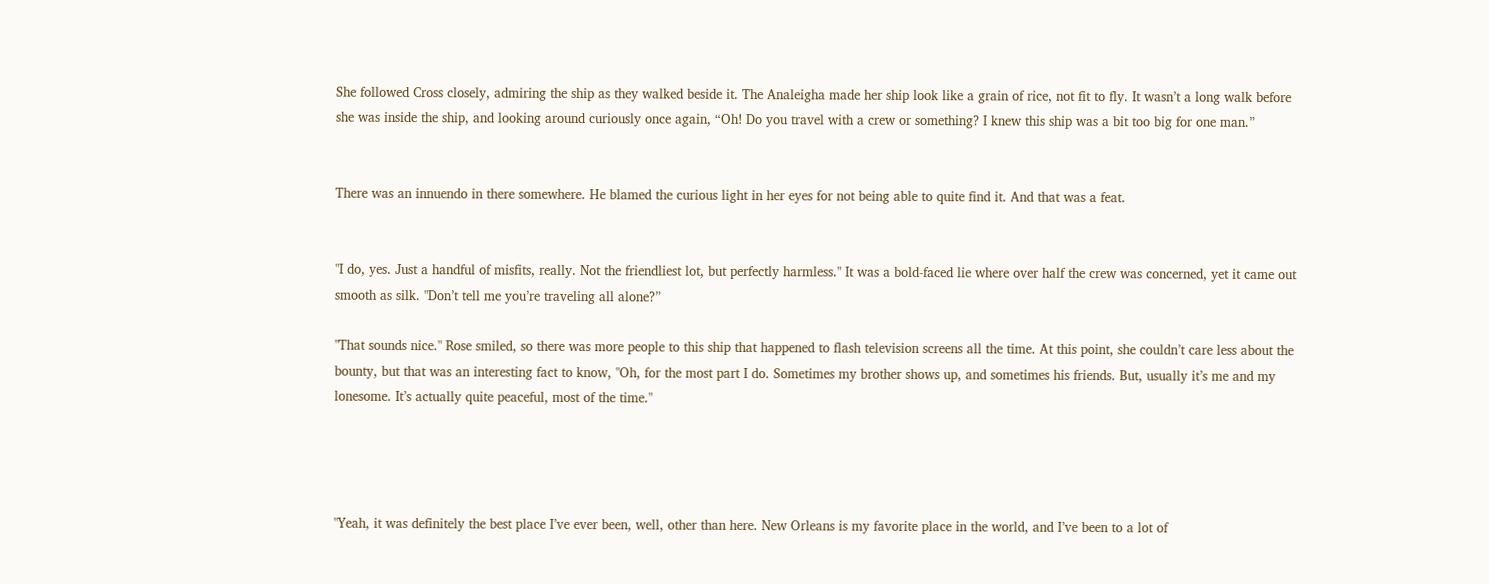She followed Cross closely, admiring the ship as they walked beside it. The Analeigha made her ship look like a grain of rice, not fit to fly. It wasn’t a long walk before she was inside the ship, and looking around curiously once again, “Oh! Do you travel with a crew or something? I knew this ship was a bit too big for one man.”


There was an innuendo in there somewhere. He blamed the curious light in her eyes for not being able to quite find it. And that was a feat.


"I do, yes. Just a handful of misfits, really. Not the friendliest lot, but perfectly harmless." It was a bold-faced lie where over half the crew was concerned, yet it came out smooth as silk. "Don’t tell me you’re traveling all alone?”

"That sounds nice." Rose smiled, so there was more people to this ship that happened to flash television screens all the time. At this point, she couldn’t care less about the bounty, but that was an interesting fact to know, "Oh, for the most part I do. Sometimes my brother shows up, and sometimes his friends. But, usually it’s me and my lonesome. It’s actually quite peaceful, most of the time."




"Yeah, it was definitely the best place I’ve ever been, well, other than here. New Orleans is my favorite place in the world, and I’ve been to a lot of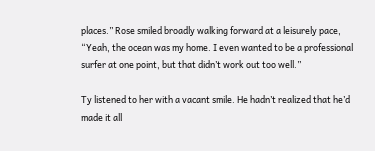places.” Rose smiled broadly walking forward at a leisurely pace, “Yeah, the ocean was my home. I even wanted to be a professional surfer at one point, but that didn’t work out too well.”

Ty listened to her with a vacant smile. He hadn’t realized that he’d made it all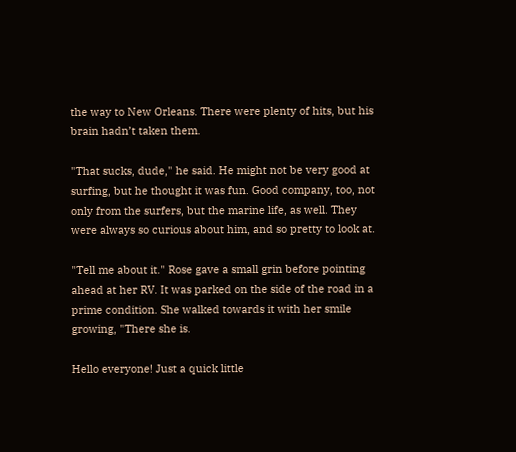the way to New Orleans. There were plenty of hits, but his brain hadn’t taken them.

"That sucks, dude," he said. He might not be very good at surfing, but he thought it was fun. Good company, too, not only from the surfers, but the marine life, as well. They were always so curious about him, and so pretty to look at.

"Tell me about it." Rose gave a small grin before pointing ahead at her RV. It was parked on the side of the road in a prime condition. She walked towards it with her smile growing, "There she is.

Hello everyone! Just a quick little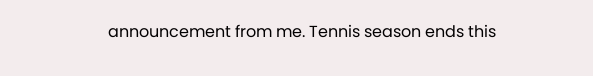announcement from me. Tennis season ends this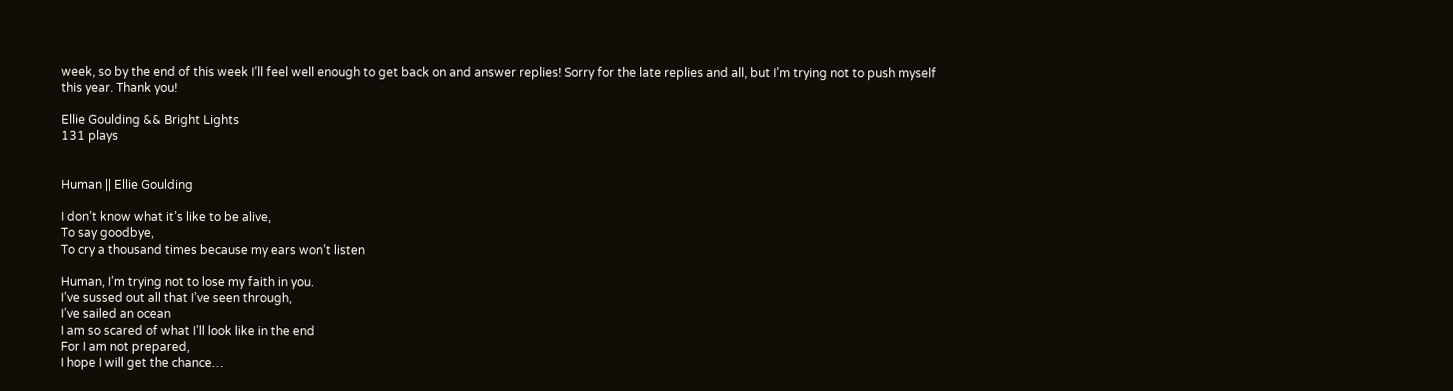week, so by the end of this week I’ll feel well enough to get back on and answer replies! Sorry for the late replies and all, but I’m trying not to push myself this year. Thank you!

Ellie Goulding && Bright Lights
131 plays


Human || Ellie Goulding

I don’t know what it’s like to be alive,
To say goodbye,
To cry a thousand times because my ears won’t listen

Human, I’m trying not to lose my faith in you.
I’ve sussed out all that I’ve seen through,
I’ve sailed an ocean
I am so scared of what I’ll look like in the end
For I am not prepared,
I hope I will get the chance…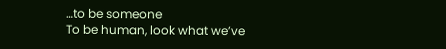…to be someone
To be human, look what we’ve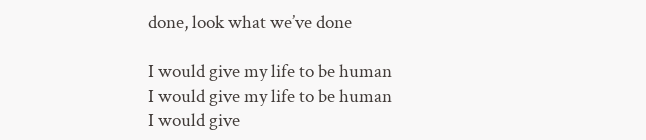done, look what we’ve done

I would give my life to be human
I would give my life to be human
I would give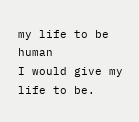my life to be human
I would give my life to be.